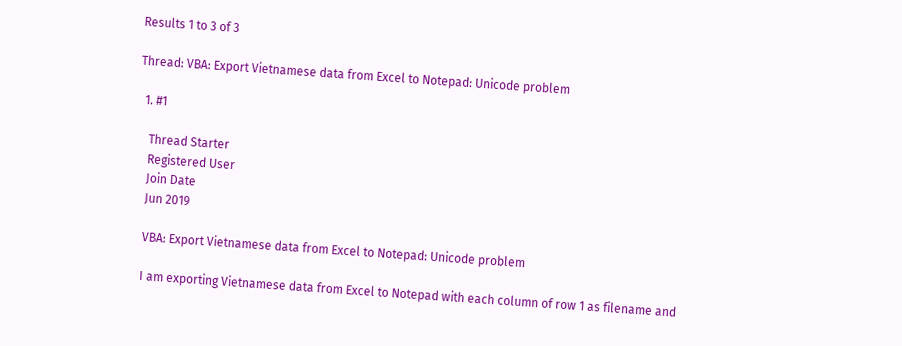Results 1 to 3 of 3

Thread: VBA: Export Vietnamese data from Excel to Notepad: Unicode problem

  1. #1

    Thread Starter
    Registered User
    Join Date
    Jun 2019

    VBA: Export Vietnamese data from Excel to Notepad: Unicode problem

    I am exporting Vietnamese data from Excel to Notepad with each column of row 1 as filename and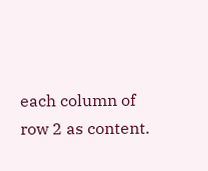each column of row 2 as content.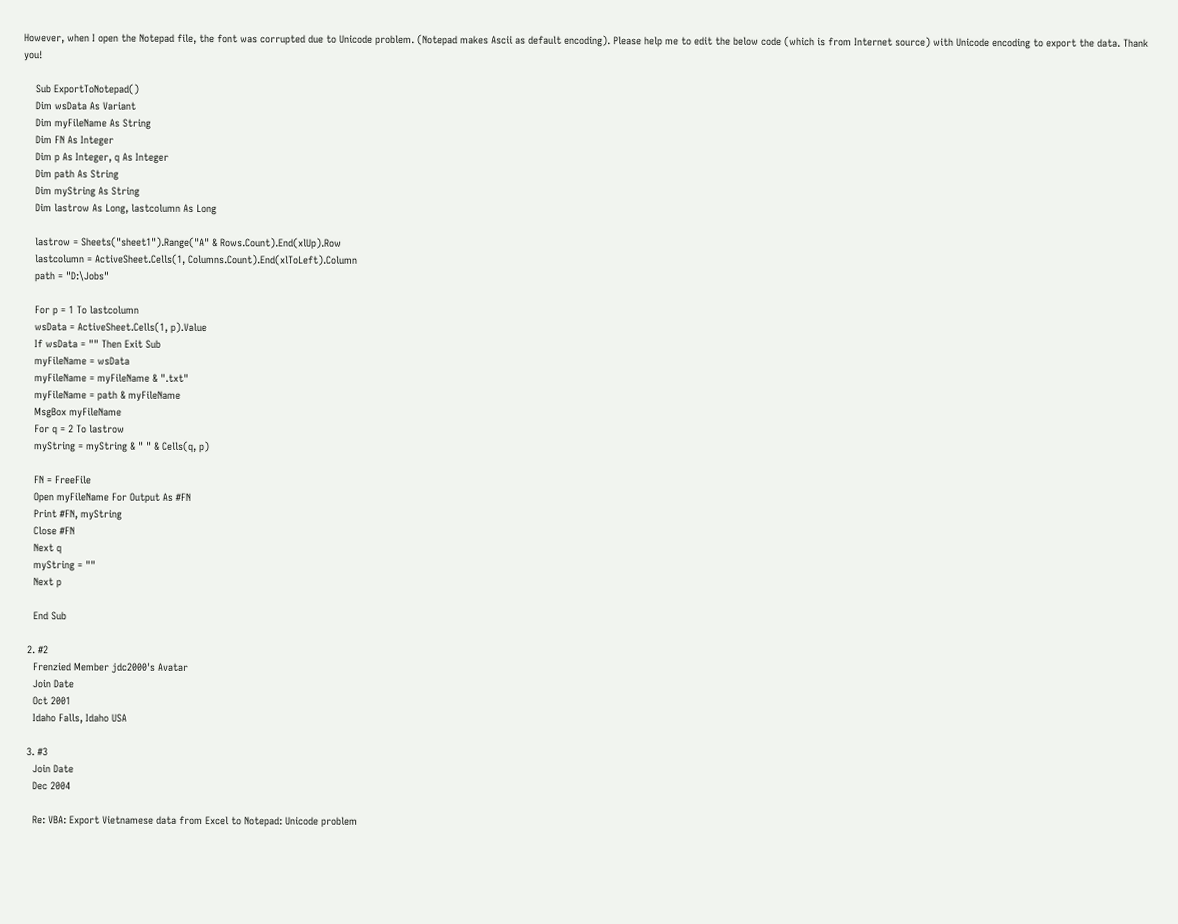However, when I open the Notepad file, the font was corrupted due to Unicode problem. (Notepad makes Ascii as default encoding). Please help me to edit the below code (which is from Internet source) with Unicode encoding to export the data. Thank you!

    Sub ExportToNotepad()
    Dim wsData As Variant
    Dim myFileName As String
    Dim FN As Integer
    Dim p As Integer, q As Integer
    Dim path As String
    Dim myString As String
    Dim lastrow As Long, lastcolumn As Long

    lastrow = Sheets("sheet1").Range("A" & Rows.Count).End(xlUp).Row
    lastcolumn = ActiveSheet.Cells(1, Columns.Count).End(xlToLeft).Column
    path = "D:\Jobs"

    For p = 1 To lastcolumn
    wsData = ActiveSheet.Cells(1, p).Value
    If wsData = "" Then Exit Sub
    myFileName = wsData
    myFileName = myFileName & ".txt"
    myFileName = path & myFileName
    MsgBox myFileName
    For q = 2 To lastrow
    myString = myString & " " & Cells(q, p)

    FN = FreeFile
    Open myFileName For Output As #FN
    Print #FN, myString
    Close #FN
    Next q
    myString = ""
    Next p

    End Sub

  2. #2
    Frenzied Member jdc2000's Avatar
    Join Date
    Oct 2001
    Idaho Falls, Idaho USA

  3. #3
    Join Date
    Dec 2004

    Re: VBA: Export Vietnamese data from Excel to Notepad: Unicode problem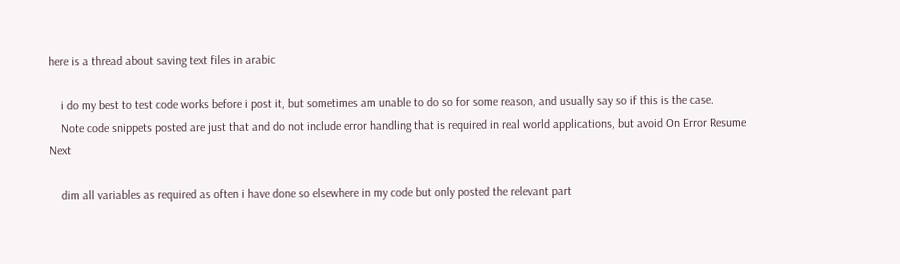here is a thread about saving text files in arabic

    i do my best to test code works before i post it, but sometimes am unable to do so for some reason, and usually say so if this is the case.
    Note code snippets posted are just that and do not include error handling that is required in real world applications, but avoid On Error Resume Next

    dim all variables as required as often i have done so elsewhere in my code but only posted the relevant part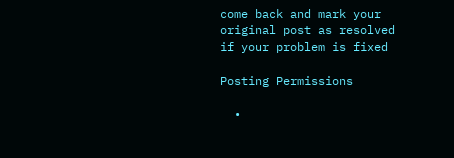come back and mark your original post as resolved if your problem is fixed

Posting Permissions

  •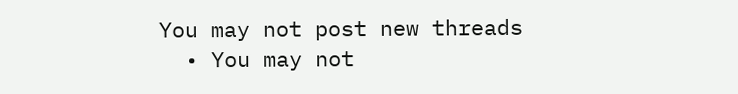You may not post new threads
  • You may not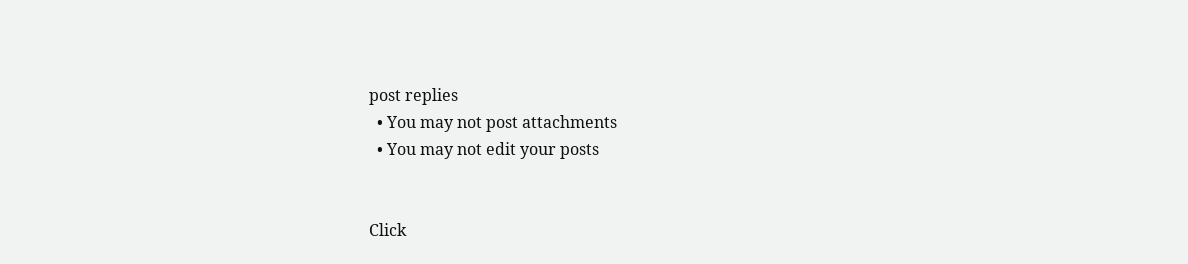post replies
  • You may not post attachments
  • You may not edit your posts


Click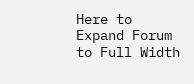Here to Expand Forum to Full Width